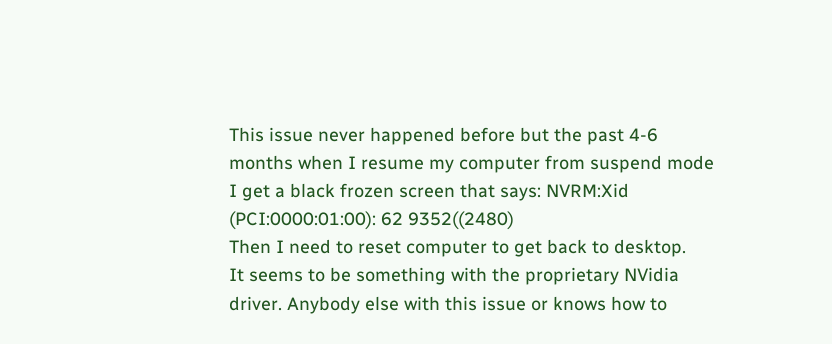This issue never happened before but the past 4-6 months when I resume my computer from suspend mode I get a black frozen screen that says: NVRM:Xid (PCI:0000:01:00): 62 9352((2480)
Then I need to reset computer to get back to desktop.
It seems to be something with the proprietary NVidia driver. Anybody else with this issue or knows how to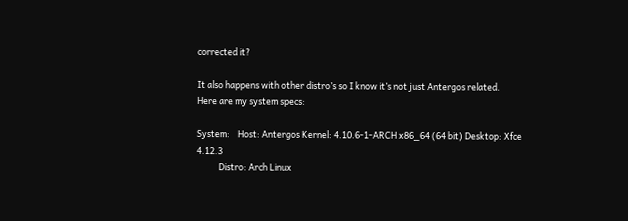corrected it?

It also happens with other distro’s so I know it’s not just Antergos related.
Here are my system specs:

System:    Host: Antergos Kernel: 4.10.6-1-ARCH x86_64 (64 bit) Desktop: Xfce 4.12.3
           Distro: Arch Linux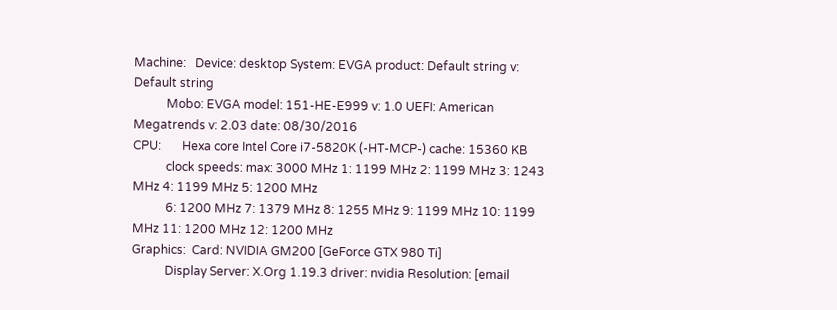Machine:   Device: desktop System: EVGA product: Default string v: Default string
           Mobo: EVGA model: 151-HE-E999 v: 1.0 UEFI: American Megatrends v: 2.03 date: 08/30/2016
CPU:       Hexa core Intel Core i7-5820K (-HT-MCP-) cache: 15360 KB
           clock speeds: max: 3000 MHz 1: 1199 MHz 2: 1199 MHz 3: 1243 MHz 4: 1199 MHz 5: 1200 MHz
           6: 1200 MHz 7: 1379 MHz 8: 1255 MHz 9: 1199 MHz 10: 1199 MHz 11: 1200 MHz 12: 1200 MHz
Graphics:  Card: NVIDIA GM200 [GeForce GTX 980 Ti]
           Display Server: X.Org 1.19.3 driver: nvidia Resolution: [email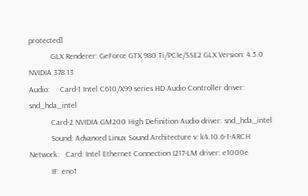protected]
           GLX Renderer: GeForce GTX 980 Ti/PCIe/SSE2 GLX Version: 4.5.0 NVIDIA 378.13
Audio:     Card-1 Intel C610/X99 series HD Audio Controller driver: snd_hda_intel
           Card-2 NVIDIA GM200 High Definition Audio driver: snd_hda_intel
           Sound: Advanced Linux Sound Architecture v: k4.10.6-1-ARCH
Network:   Card: Intel Ethernet Connection I217-LM driver: e1000e
           IF: eno1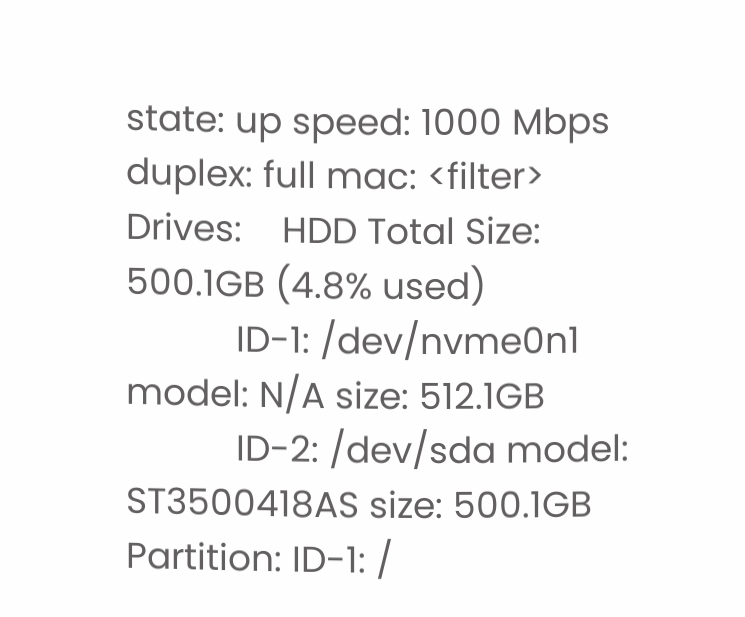state: up speed: 1000 Mbps duplex: full mac: <filter>
Drives:    HDD Total Size: 500.1GB (4.8% used)
           ID-1: /dev/nvme0n1 model: N/A size: 512.1GB
           ID-2: /dev/sda model: ST3500418AS size: 500.1GB
Partition: ID-1: /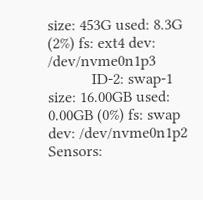size: 453G used: 8.3G (2%) fs: ext4 dev: /dev/nvme0n1p3
           ID-2: swap-1 size: 16.00GB used: 0.00GB (0%) fs: swap dev: /dev/nvme0n1p2
Sensors: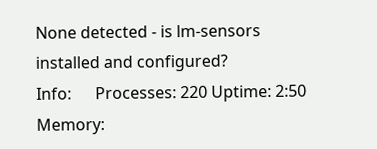None detected - is lm-sensors installed and configured?
Info:      Processes: 220 Uptime: 2:50 Memory: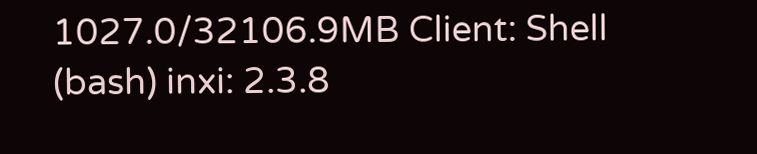1027.0/32106.9MB Client: Shell (bash) inxi: 2.3.8